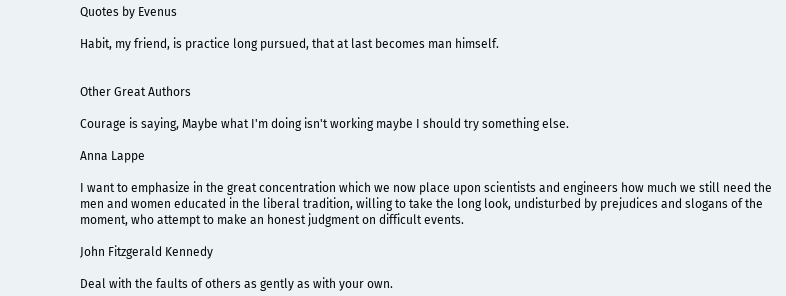Quotes by Evenus

Habit, my friend, is practice long pursued, that at last becomes man himself.


Other Great Authors

Courage is saying, Maybe what I'm doing isn't working maybe I should try something else.

Anna Lappe

I want to emphasize in the great concentration which we now place upon scientists and engineers how much we still need the men and women educated in the liberal tradition, willing to take the long look, undisturbed by prejudices and slogans of the moment, who attempt to make an honest judgment on difficult events.

John Fitzgerald Kennedy

Deal with the faults of others as gently as with your own.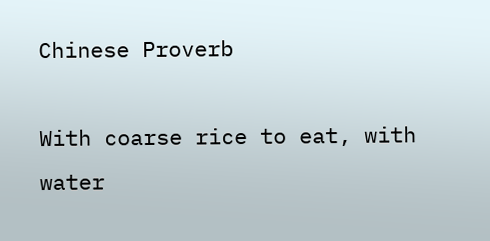Chinese Proverb

With coarse rice to eat, with water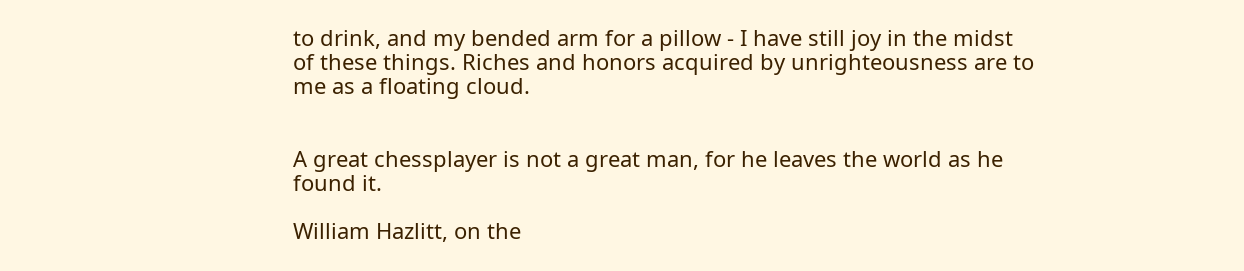to drink, and my bended arm for a pillow - I have still joy in the midst of these things. Riches and honors acquired by unrighteousness are to me as a floating cloud.


A great chessplayer is not a great man, for he leaves the world as he found it.

William Hazlitt, on the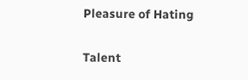Pleasure of Hating

Talent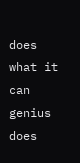does what it can genius does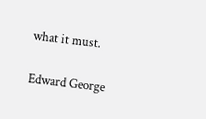what it must.

Edward George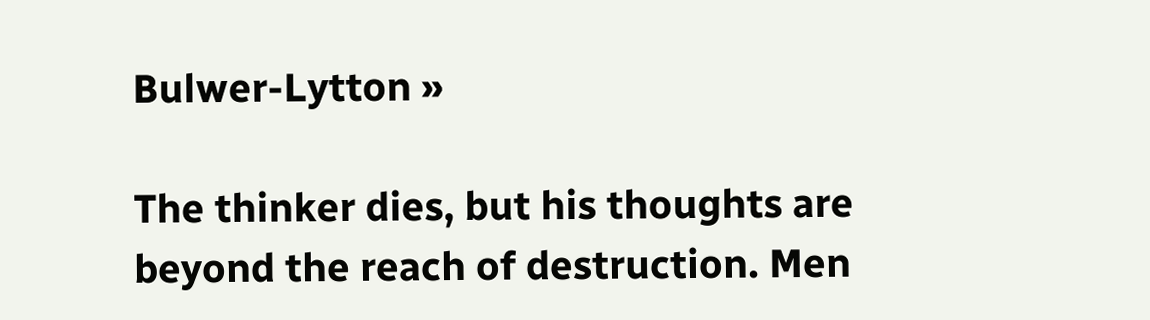Bulwer-Lytton »

The thinker dies, but his thoughts are beyond the reach of destruction. Men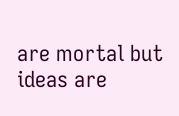are mortal but ideas are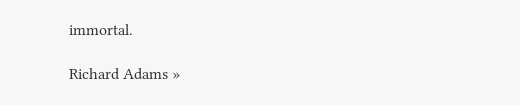immortal.

Richard Adams »